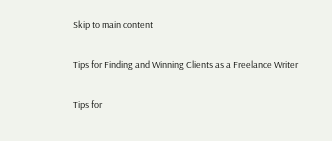Skip to main content

Tips for Finding and Winning Clients as a Freelance Writer

Tips for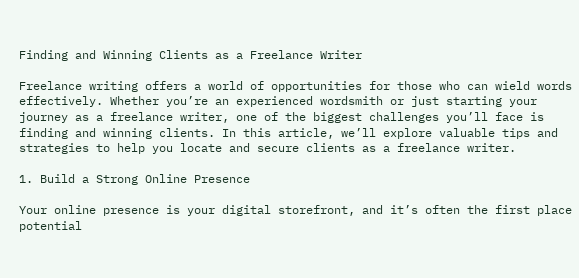Finding and Winning Clients as a Freelance Writer

Freelance writing offers a world of opportunities for those who can wield words effectively. Whether you’re an experienced wordsmith or just starting your journey as a freelance writer, one of the biggest challenges you’ll face is finding and winning clients. In this article, we’ll explore valuable tips and strategies to help you locate and secure clients as a freelance writer.

1. Build a Strong Online Presence

Your online presence is your digital storefront, and it’s often the first place potential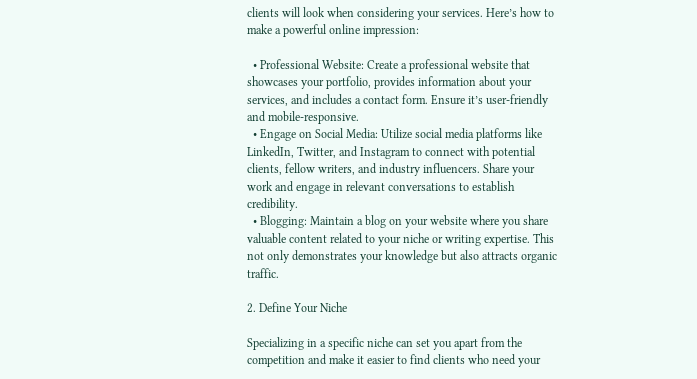clients will look when considering your services. Here’s how to make a powerful online impression:

  • Professional Website: Create a professional website that showcases your portfolio, provides information about your services, and includes a contact form. Ensure it’s user-friendly and mobile-responsive.
  • Engage on Social Media: Utilize social media platforms like LinkedIn, Twitter, and Instagram to connect with potential clients, fellow writers, and industry influencers. Share your work and engage in relevant conversations to establish credibility.
  • Blogging: Maintain a blog on your website where you share valuable content related to your niche or writing expertise. This not only demonstrates your knowledge but also attracts organic traffic.

2. Define Your Niche

Specializing in a specific niche can set you apart from the competition and make it easier to find clients who need your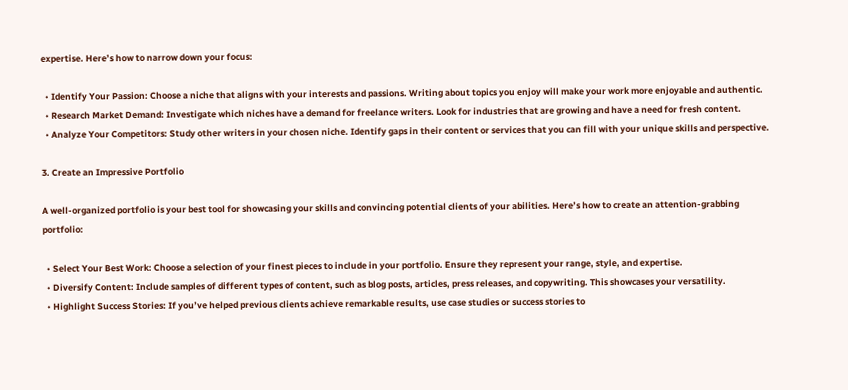expertise. Here’s how to narrow down your focus:

  • Identify Your Passion: Choose a niche that aligns with your interests and passions. Writing about topics you enjoy will make your work more enjoyable and authentic.
  • Research Market Demand: Investigate which niches have a demand for freelance writers. Look for industries that are growing and have a need for fresh content.
  • Analyze Your Competitors: Study other writers in your chosen niche. Identify gaps in their content or services that you can fill with your unique skills and perspective.

3. Create an Impressive Portfolio

A well-organized portfolio is your best tool for showcasing your skills and convincing potential clients of your abilities. Here’s how to create an attention-grabbing portfolio:

  • Select Your Best Work: Choose a selection of your finest pieces to include in your portfolio. Ensure they represent your range, style, and expertise.
  • Diversify Content: Include samples of different types of content, such as blog posts, articles, press releases, and copywriting. This showcases your versatility.
  • Highlight Success Stories: If you’ve helped previous clients achieve remarkable results, use case studies or success stories to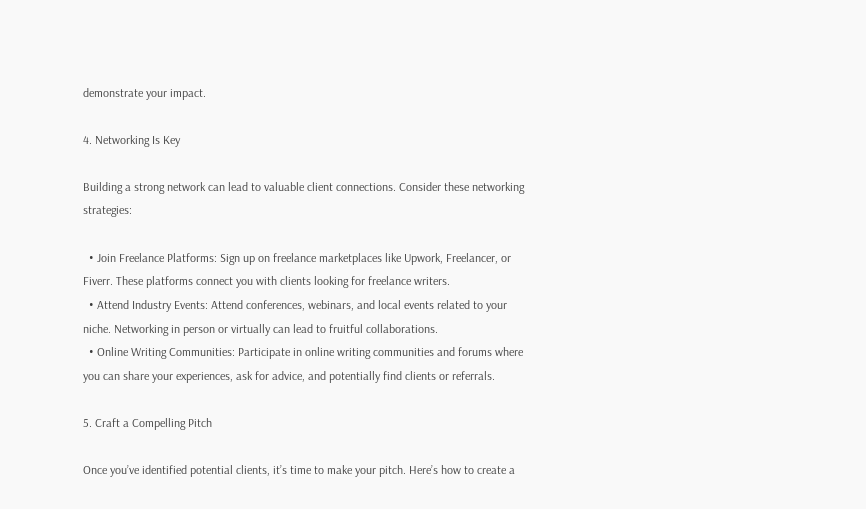demonstrate your impact.

4. Networking Is Key

Building a strong network can lead to valuable client connections. Consider these networking strategies:

  • Join Freelance Platforms: Sign up on freelance marketplaces like Upwork, Freelancer, or Fiverr. These platforms connect you with clients looking for freelance writers.
  • Attend Industry Events: Attend conferences, webinars, and local events related to your niche. Networking in person or virtually can lead to fruitful collaborations.
  • Online Writing Communities: Participate in online writing communities and forums where you can share your experiences, ask for advice, and potentially find clients or referrals.

5. Craft a Compelling Pitch

Once you’ve identified potential clients, it’s time to make your pitch. Here’s how to create a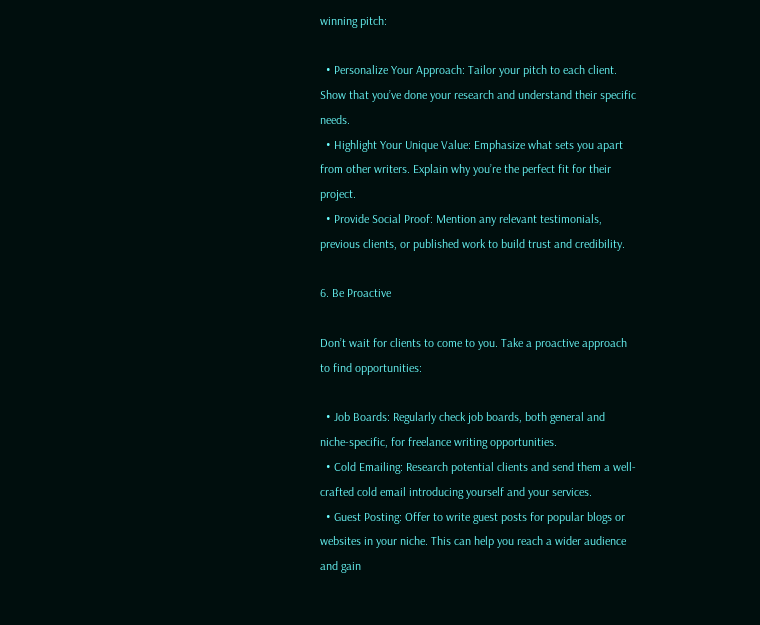winning pitch:

  • Personalize Your Approach: Tailor your pitch to each client. Show that you’ve done your research and understand their specific needs.
  • Highlight Your Unique Value: Emphasize what sets you apart from other writers. Explain why you’re the perfect fit for their project.
  • Provide Social Proof: Mention any relevant testimonials, previous clients, or published work to build trust and credibility.

6. Be Proactive

Don’t wait for clients to come to you. Take a proactive approach to find opportunities:

  • Job Boards: Regularly check job boards, both general and niche-specific, for freelance writing opportunities.
  • Cold Emailing: Research potential clients and send them a well-crafted cold email introducing yourself and your services.
  • Guest Posting: Offer to write guest posts for popular blogs or websites in your niche. This can help you reach a wider audience and gain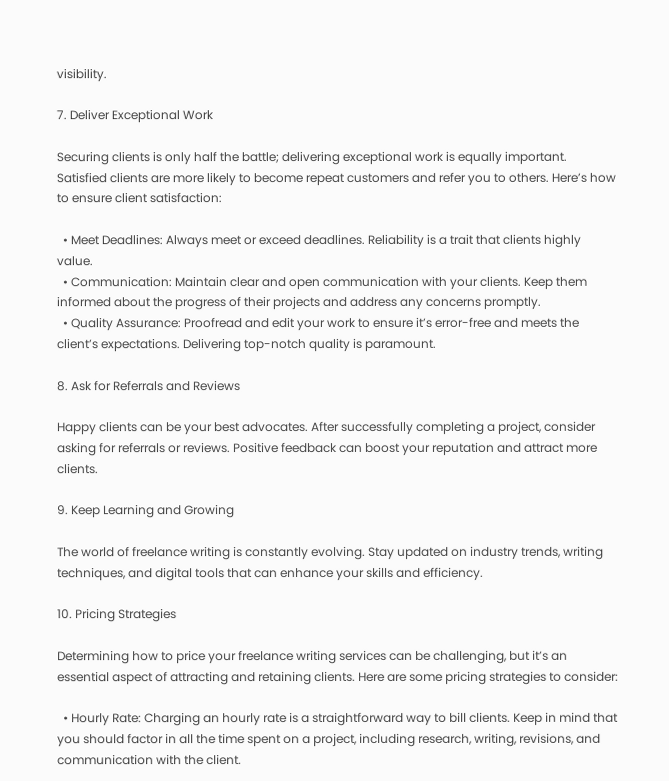visibility.

7. Deliver Exceptional Work

Securing clients is only half the battle; delivering exceptional work is equally important. Satisfied clients are more likely to become repeat customers and refer you to others. Here’s how to ensure client satisfaction:

  • Meet Deadlines: Always meet or exceed deadlines. Reliability is a trait that clients highly value.
  • Communication: Maintain clear and open communication with your clients. Keep them informed about the progress of their projects and address any concerns promptly.
  • Quality Assurance: Proofread and edit your work to ensure it’s error-free and meets the client’s expectations. Delivering top-notch quality is paramount.

8. Ask for Referrals and Reviews

Happy clients can be your best advocates. After successfully completing a project, consider asking for referrals or reviews. Positive feedback can boost your reputation and attract more clients.

9. Keep Learning and Growing

The world of freelance writing is constantly evolving. Stay updated on industry trends, writing techniques, and digital tools that can enhance your skills and efficiency.

10. Pricing Strategies

Determining how to price your freelance writing services can be challenging, but it’s an essential aspect of attracting and retaining clients. Here are some pricing strategies to consider:

  • Hourly Rate: Charging an hourly rate is a straightforward way to bill clients. Keep in mind that you should factor in all the time spent on a project, including research, writing, revisions, and communication with the client.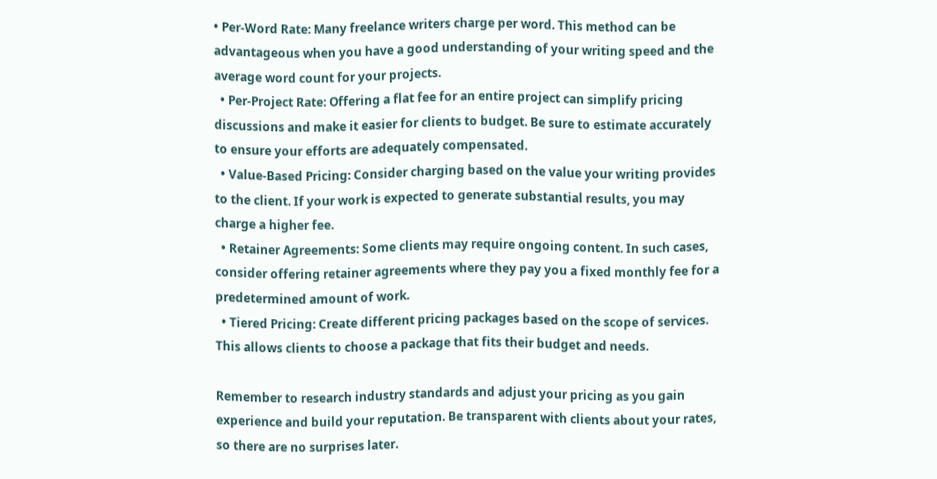• Per-Word Rate: Many freelance writers charge per word. This method can be advantageous when you have a good understanding of your writing speed and the average word count for your projects.
  • Per-Project Rate: Offering a flat fee for an entire project can simplify pricing discussions and make it easier for clients to budget. Be sure to estimate accurately to ensure your efforts are adequately compensated.
  • Value-Based Pricing: Consider charging based on the value your writing provides to the client. If your work is expected to generate substantial results, you may charge a higher fee.
  • Retainer Agreements: Some clients may require ongoing content. In such cases, consider offering retainer agreements where they pay you a fixed monthly fee for a predetermined amount of work.
  • Tiered Pricing: Create different pricing packages based on the scope of services. This allows clients to choose a package that fits their budget and needs.

Remember to research industry standards and adjust your pricing as you gain experience and build your reputation. Be transparent with clients about your rates, so there are no surprises later.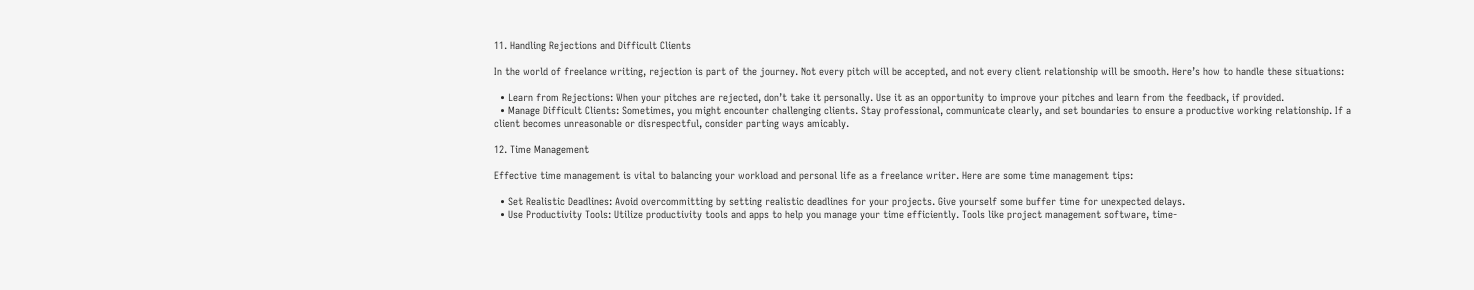11. Handling Rejections and Difficult Clients

In the world of freelance writing, rejection is part of the journey. Not every pitch will be accepted, and not every client relationship will be smooth. Here’s how to handle these situations:

  • Learn from Rejections: When your pitches are rejected, don’t take it personally. Use it as an opportunity to improve your pitches and learn from the feedback, if provided.
  • Manage Difficult Clients: Sometimes, you might encounter challenging clients. Stay professional, communicate clearly, and set boundaries to ensure a productive working relationship. If a client becomes unreasonable or disrespectful, consider parting ways amicably.

12. Time Management

Effective time management is vital to balancing your workload and personal life as a freelance writer. Here are some time management tips:

  • Set Realistic Deadlines: Avoid overcommitting by setting realistic deadlines for your projects. Give yourself some buffer time for unexpected delays.
  • Use Productivity Tools: Utilize productivity tools and apps to help you manage your time efficiently. Tools like project management software, time-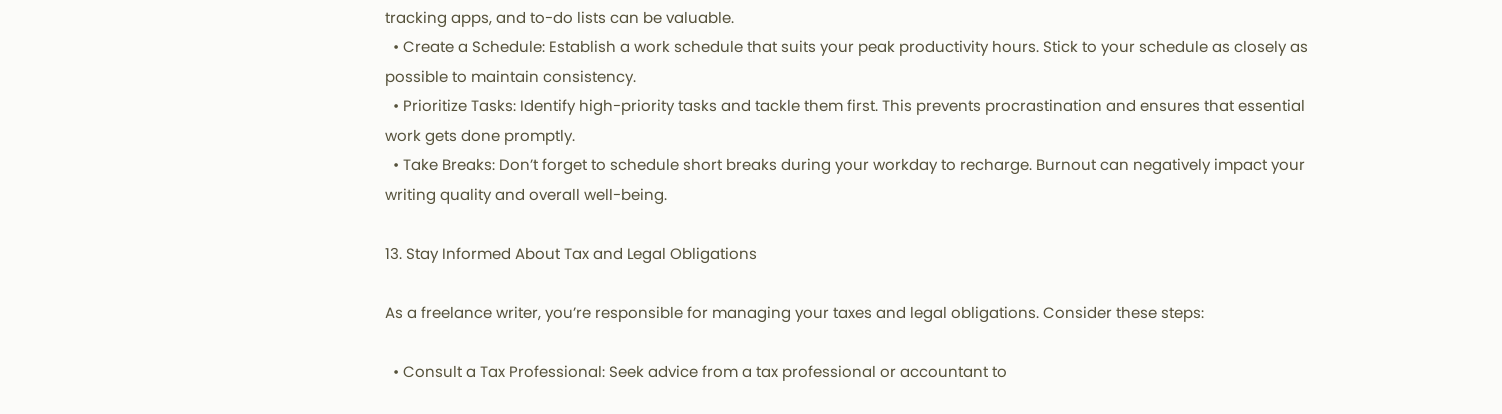tracking apps, and to-do lists can be valuable.
  • Create a Schedule: Establish a work schedule that suits your peak productivity hours. Stick to your schedule as closely as possible to maintain consistency.
  • Prioritize Tasks: Identify high-priority tasks and tackle them first. This prevents procrastination and ensures that essential work gets done promptly.
  • Take Breaks: Don’t forget to schedule short breaks during your workday to recharge. Burnout can negatively impact your writing quality and overall well-being.

13. Stay Informed About Tax and Legal Obligations

As a freelance writer, you’re responsible for managing your taxes and legal obligations. Consider these steps:

  • Consult a Tax Professional: Seek advice from a tax professional or accountant to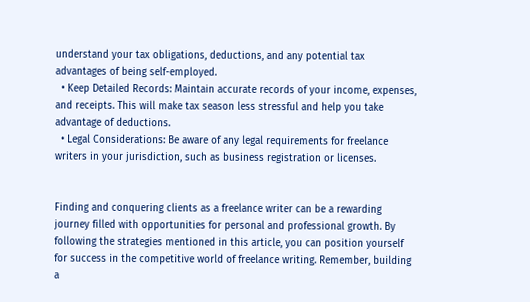understand your tax obligations, deductions, and any potential tax advantages of being self-employed.
  • Keep Detailed Records: Maintain accurate records of your income, expenses, and receipts. This will make tax season less stressful and help you take advantage of deductions.
  • Legal Considerations: Be aware of any legal requirements for freelance writers in your jurisdiction, such as business registration or licenses.


Finding and conquering clients as a freelance writer can be a rewarding journey filled with opportunities for personal and professional growth. By following the strategies mentioned in this article, you can position yourself for success in the competitive world of freelance writing. Remember, building a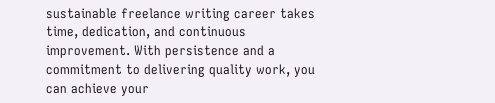sustainable freelance writing career takes time, dedication, and continuous improvement. With persistence and a commitment to delivering quality work, you can achieve your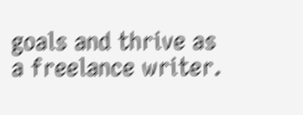goals and thrive as a freelance writer.